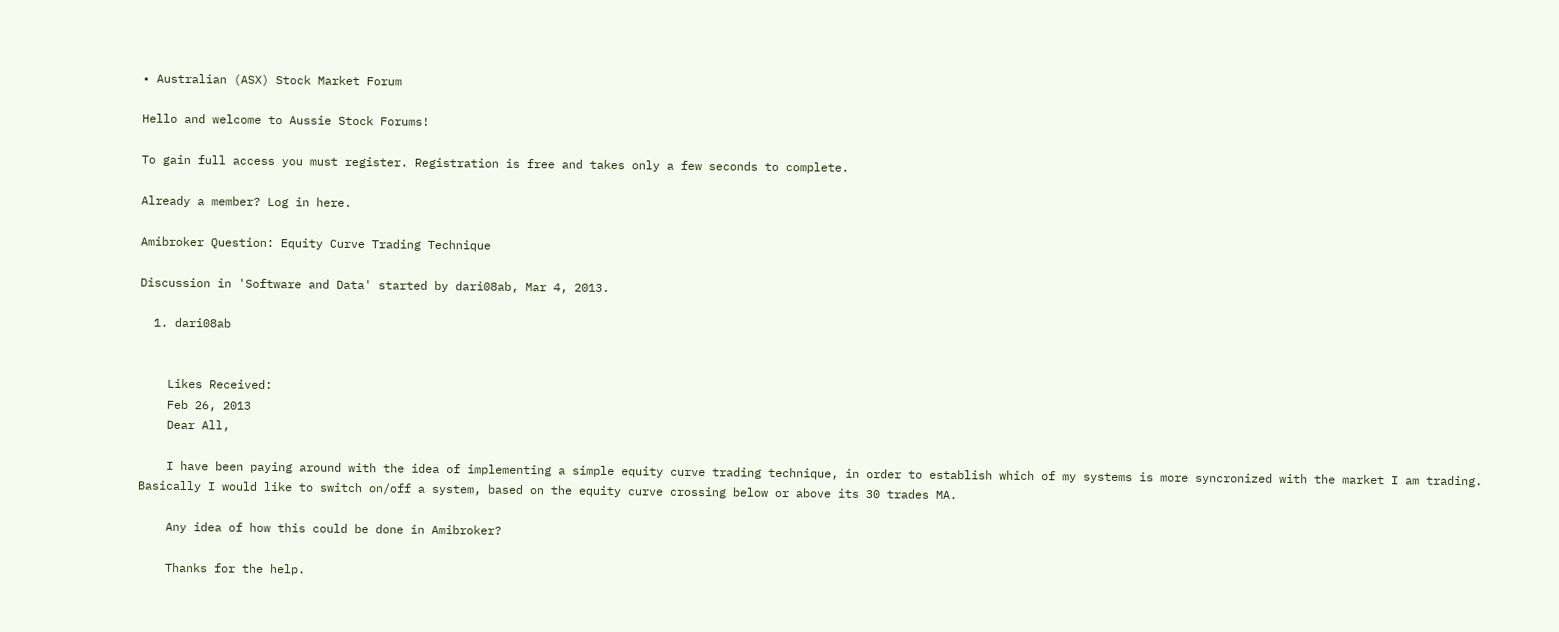• Australian (ASX) Stock Market Forum

Hello and welcome to Aussie Stock Forums!

To gain full access you must register. Registration is free and takes only a few seconds to complete.

Already a member? Log in here.

Amibroker Question: Equity Curve Trading Technique

Discussion in 'Software and Data' started by dari08ab, Mar 4, 2013.

  1. dari08ab


    Likes Received:
    Feb 26, 2013
    Dear All,

    I have been paying around with the idea of implementing a simple equity curve trading technique, in order to establish which of my systems is more syncronized with the market I am trading. Basically I would like to switch on/off a system, based on the equity curve crossing below or above its 30 trades MA.

    Any idea of how this could be done in Amibroker?

    Thanks for the help.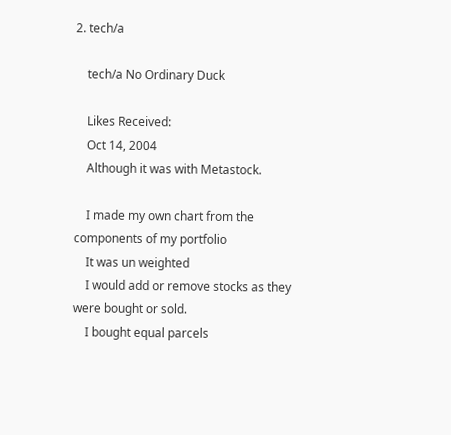2. tech/a

    tech/a No Ordinary Duck

    Likes Received:
    Oct 14, 2004
    Although it was with Metastock.

    I made my own chart from the components of my portfolio
    It was un weighted
    I would add or remove stocks as they were bought or sold.
    I bought equal parcels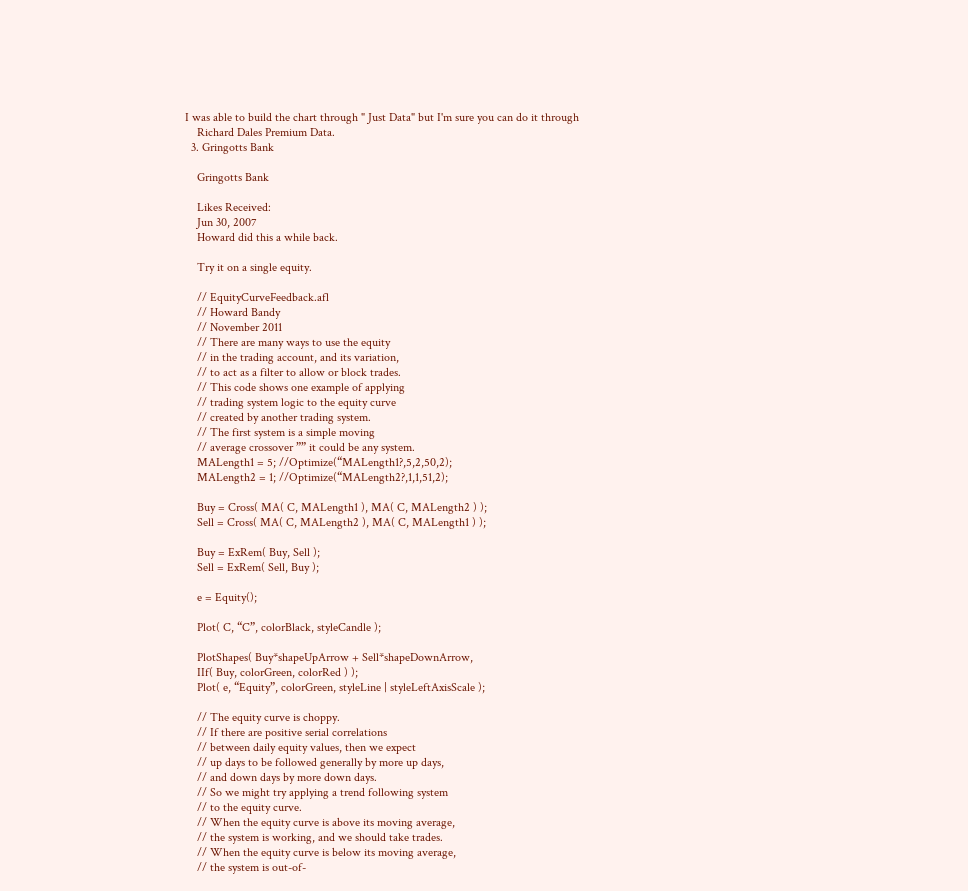I was able to build the chart through " Just Data" but I'm sure you can do it through
    Richard Dales Premium Data.
  3. Gringotts Bank

    Gringotts Bank

    Likes Received:
    Jun 30, 2007
    Howard did this a while back.

    Try it on a single equity.

    // EquityCurveFeedback.afl
    // Howard Bandy
    // November 2011
    // There are many ways to use the equity
    // in the trading account, and its variation,
    // to act as a filter to allow or block trades.
    // This code shows one example of applying
    // trading system logic to the equity curve
    // created by another trading system.
    // The first system is a simple moving
    // average crossover ”” it could be any system.
    MALength1 = 5; //Optimize(“MALength1?,5,2,50,2);
    MALength2 = 1; //Optimize(“MALength2?,1,1,51,2);

    Buy = Cross( MA( C, MALength1 ), MA( C, MALength2 ) );
    Sell = Cross( MA( C, MALength2 ), MA( C, MALength1 ) );

    Buy = ExRem( Buy, Sell );
    Sell = ExRem( Sell, Buy );

    e = Equity();

    Plot( C, “C”, colorBlack, styleCandle );

    PlotShapes( Buy*shapeUpArrow + Sell*shapeDownArrow,
    IIf( Buy, colorGreen, colorRed ) );
    Plot( e, “Equity”, colorGreen, styleLine | styleLeftAxisScale );

    // The equity curve is choppy.
    // If there are positive serial correlations
    // between daily equity values, then we expect
    // up days to be followed generally by more up days,
    // and down days by more down days.
    // So we might try applying a trend following system
    // to the equity curve.
    // When the equity curve is above its moving average,
    // the system is working, and we should take trades.
    // When the equity curve is below its moving average,
    // the system is out-of-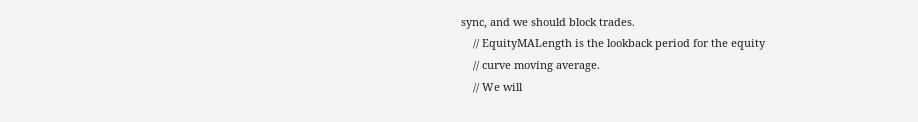sync, and we should block trades.
    // EquityMALength is the lookback period for the equity
    // curve moving average.
    // We will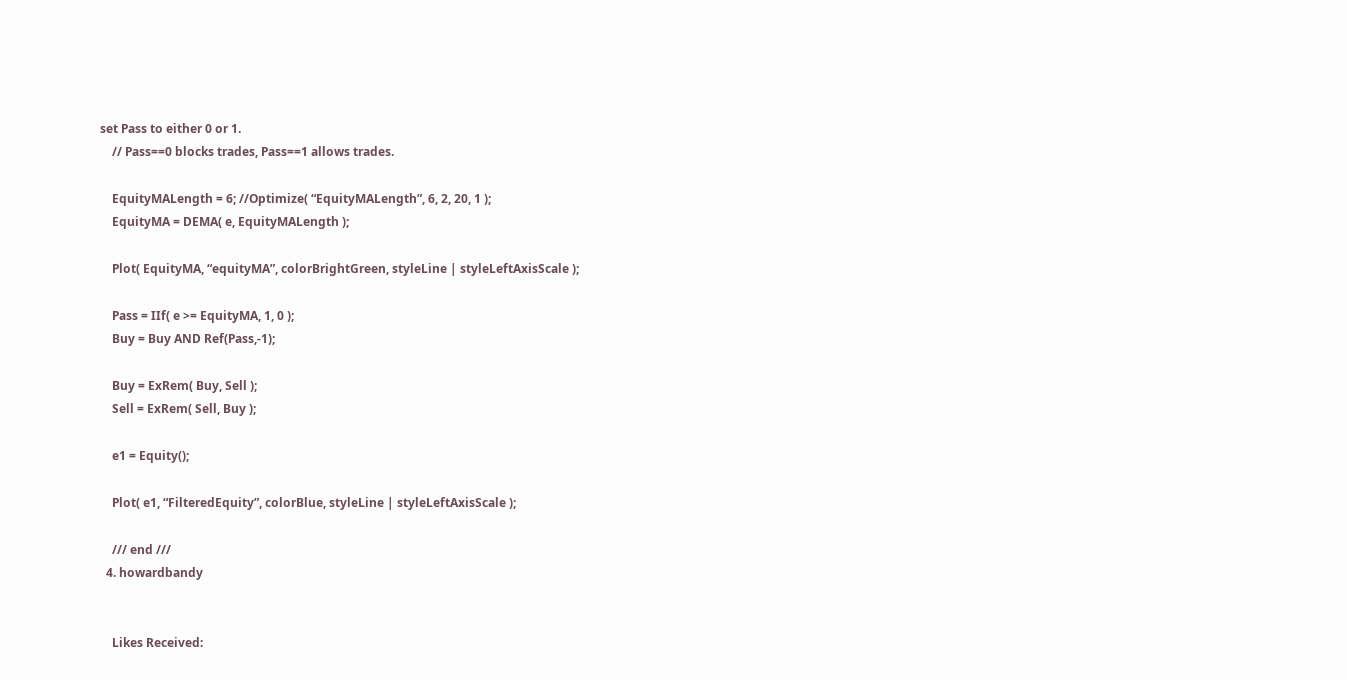set Pass to either 0 or 1.
    // Pass==0 blocks trades, Pass==1 allows trades.

    EquityMALength = 6; //Optimize( “EquityMALength”, 6, 2, 20, 1 );
    EquityMA = DEMA( e, EquityMALength );

    Plot( EquityMA, “equityMA”, colorBrightGreen, styleLine | styleLeftAxisScale );

    Pass = IIf( e >= EquityMA, 1, 0 );
    Buy = Buy AND Ref(Pass,-1);

    Buy = ExRem( Buy, Sell );
    Sell = ExRem( Sell, Buy );

    e1 = Equity();

    Plot( e1, “FilteredEquity”, colorBlue, styleLine | styleLeftAxisScale );

    /// end ///
  4. howardbandy


    Likes Received: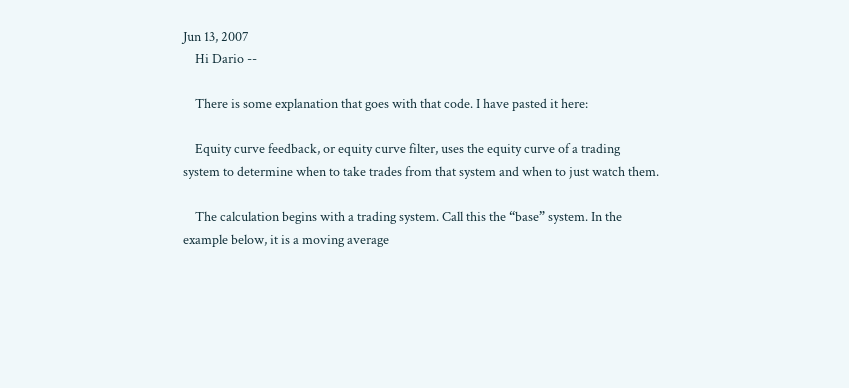Jun 13, 2007
    Hi Dario --

    There is some explanation that goes with that code. I have pasted it here:

    Equity curve feedback, or equity curve filter, uses the equity curve of a trading system to determine when to take trades from that system and when to just watch them.

    The calculation begins with a trading system. Call this the “base” system. In the example below, it is a moving average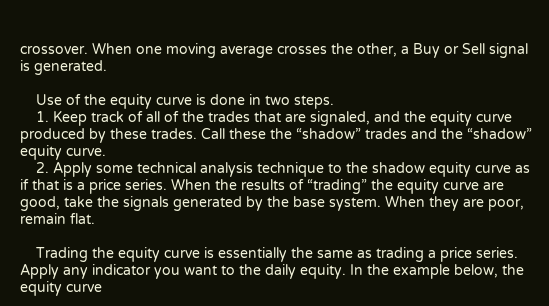crossover. When one moving average crosses the other, a Buy or Sell signal is generated.

    Use of the equity curve is done in two steps.
    1. Keep track of all of the trades that are signaled, and the equity curve produced by these trades. Call these the “shadow” trades and the “shadow” equity curve.
    2. Apply some technical analysis technique to the shadow equity curve as if that is a price series. When the results of “trading” the equity curve are good, take the signals generated by the base system. When they are poor, remain flat.

    Trading the equity curve is essentially the same as trading a price series. Apply any indicator you want to the daily equity. In the example below, the equity curve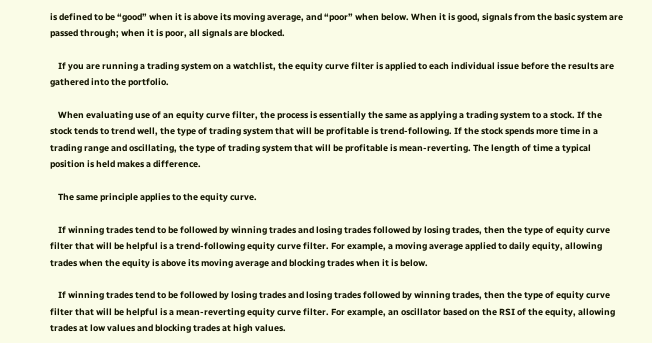is defined to be “good” when it is above its moving average, and “poor” when below. When it is good, signals from the basic system are passed through; when it is poor, all signals are blocked.

    If you are running a trading system on a watchlist, the equity curve filter is applied to each individual issue before the results are gathered into the portfolio.

    When evaluating use of an equity curve filter, the process is essentially the same as applying a trading system to a stock. If the stock tends to trend well, the type of trading system that will be profitable is trend-following. If the stock spends more time in a trading range and oscillating, the type of trading system that will be profitable is mean-reverting. The length of time a typical position is held makes a difference.

    The same principle applies to the equity curve.

    If winning trades tend to be followed by winning trades and losing trades followed by losing trades, then the type of equity curve filter that will be helpful is a trend-following equity curve filter. For example, a moving average applied to daily equity, allowing trades when the equity is above its moving average and blocking trades when it is below.

    If winning trades tend to be followed by losing trades and losing trades followed by winning trades, then the type of equity curve filter that will be helpful is a mean-reverting equity curve filter. For example, an oscillator based on the RSI of the equity, allowing trades at low values and blocking trades at high values.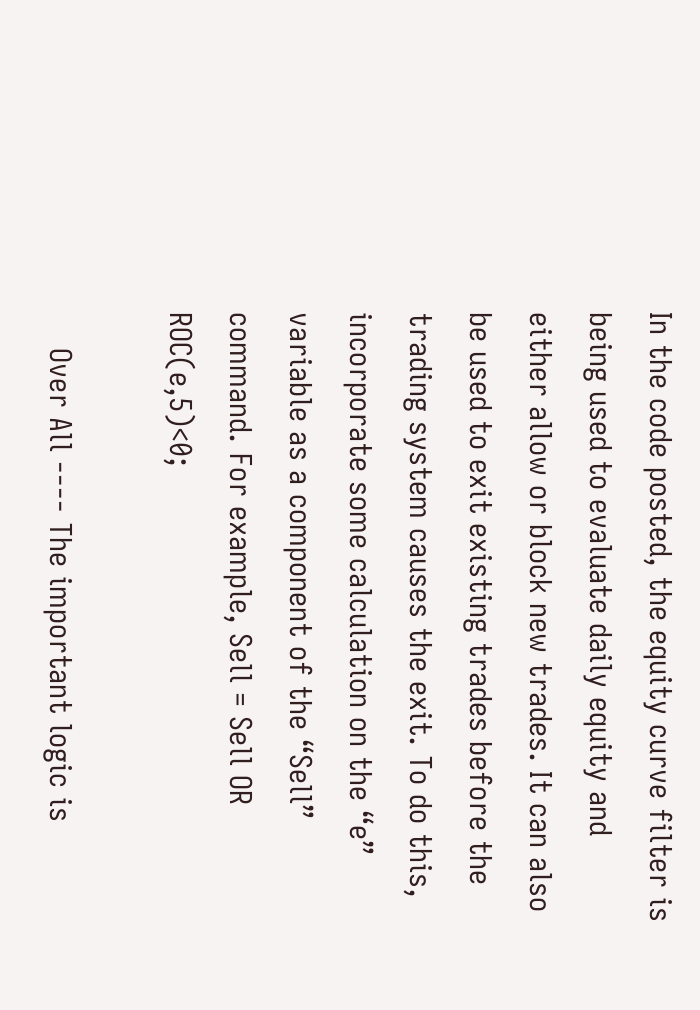In the code posted, the equity curve filter is being used to evaluate daily equity and either allow or block new trades. It can also be used to exit existing trades before the trading system causes the exit. To do this, incorporate some calculation on the “e” variable as a component of the “Sell” command. For example, Sell = Sell OR ROC(e,5)<0;

    Over All ---- The important logic is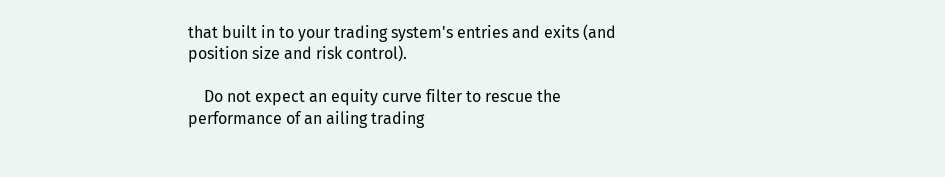that built in to your trading system's entries and exits (and position size and risk control).

    Do not expect an equity curve filter to rescue the performance of an ailing trading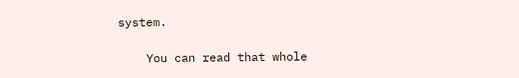system.

    You can read that whole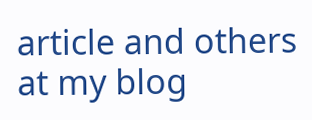article and others at my blog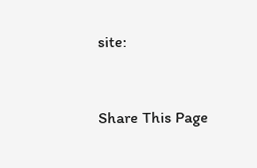site:


Share This Page